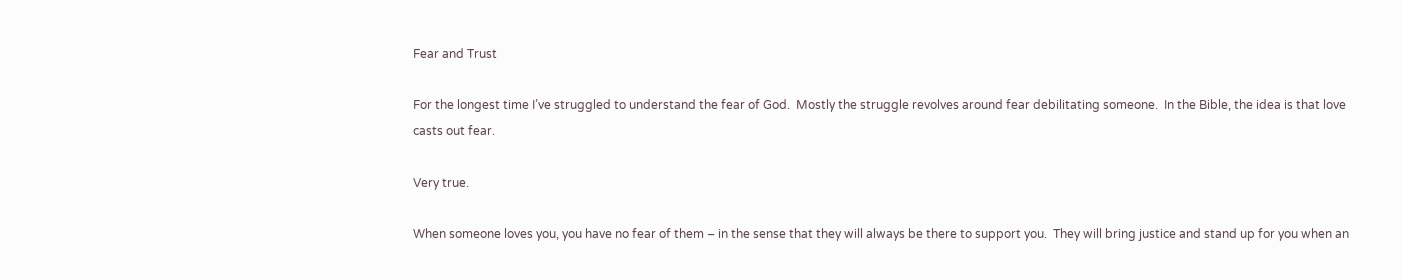Fear and Trust

For the longest time I’ve struggled to understand the fear of God.  Mostly the struggle revolves around fear debilitating someone.  In the Bible, the idea is that love casts out fear.

Very true.

When someone loves you, you have no fear of them – in the sense that they will always be there to support you.  They will bring justice and stand up for you when an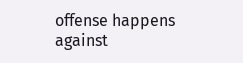offense happens against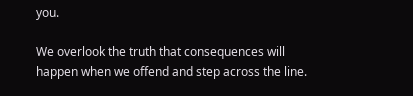you.

We overlook the truth that consequences will happen when we offend and step across the line.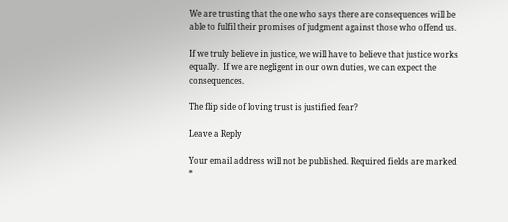We are trusting that the one who says there are consequences will be able to fulfil their promises of judgment against those who offend us.

If we truly believe in justice, we will have to believe that justice works equally.  If we are negligent in our own duties, we can expect the consequences.

The flip side of loving trust is justified fear?

Leave a Reply

Your email address will not be published. Required fields are marked *